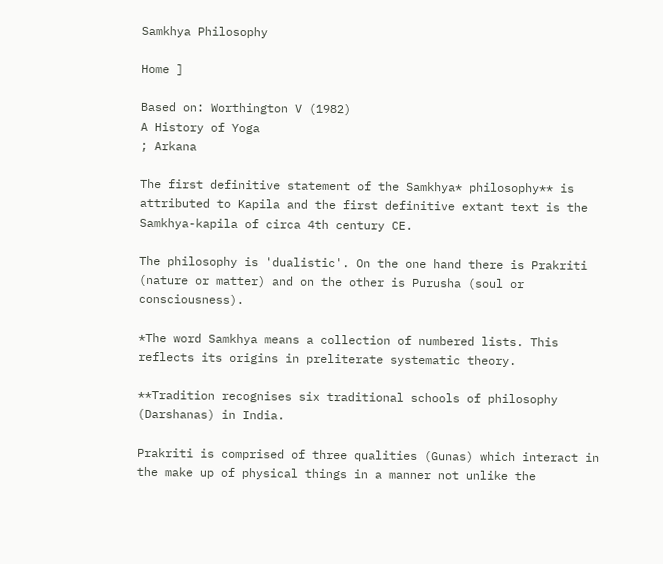Samkhya Philosophy

Home ]

Based on: Worthington V (1982)
A History of Yoga
; Arkana

The first definitive statement of the Samkhya* philosophy** is attributed to Kapila and the first definitive extant text is the Samkhya-kapila of circa 4th century CE.

The philosophy is 'dualistic'. On the one hand there is Prakriti (nature or matter) and on the other is Purusha (soul or consciousness).

*The word Samkhya means a collection of numbered lists. This reflects its origins in preliterate systematic theory.

**Tradition recognises six traditional schools of philosophy (Darshanas) in India.

Prakriti is comprised of three qualities (Gunas) which interact in the make up of physical things in a manner not unlike the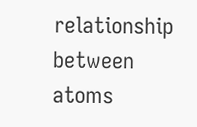relationship between atoms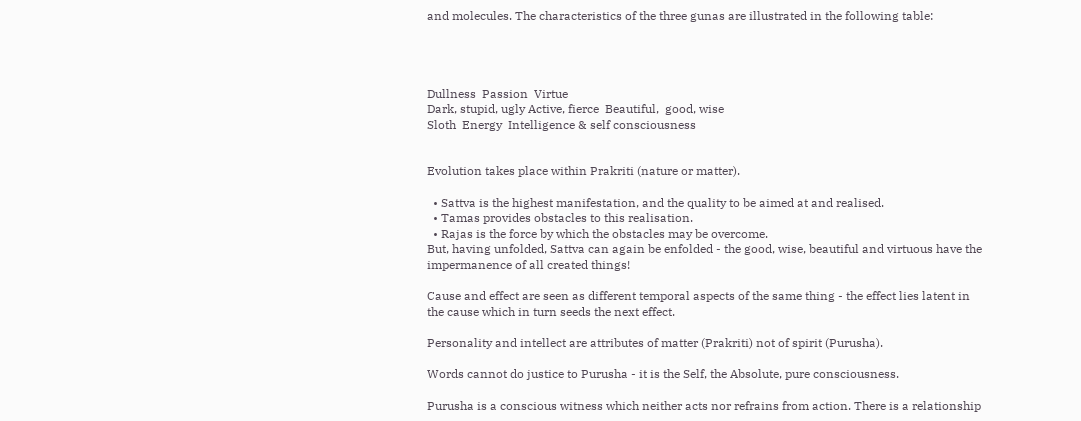and molecules. The characteristics of the three gunas are illustrated in the following table:




Dullness  Passion  Virtue
Dark, stupid, ugly Active, fierce  Beautiful,  good, wise
Sloth  Energy  Intelligence & self consciousness


Evolution takes place within Prakriti (nature or matter).

  • Sattva is the highest manifestation, and the quality to be aimed at and realised.
  • Tamas provides obstacles to this realisation.
  • Rajas is the force by which the obstacles may be overcome.
But, having unfolded, Sattva can again be enfolded - the good, wise, beautiful and virtuous have the impermanence of all created things!

Cause and effect are seen as different temporal aspects of the same thing - the effect lies latent in the cause which in turn seeds the next effect.

Personality and intellect are attributes of matter (Prakriti) not of spirit (Purusha).

Words cannot do justice to Purusha - it is the Self, the Absolute, pure consciousness.

Purusha is a conscious witness which neither acts nor refrains from action. There is a relationship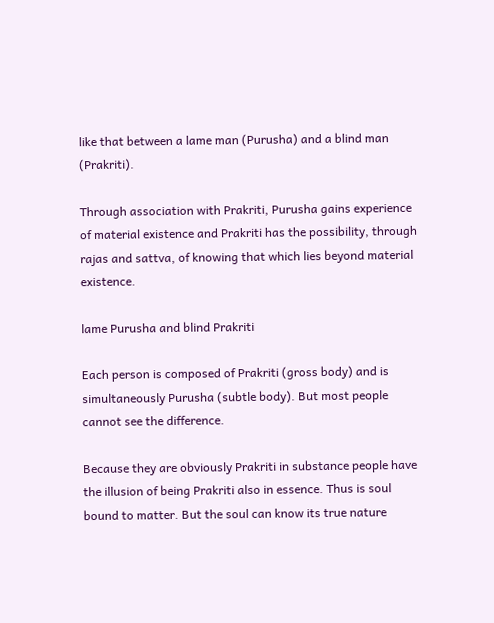like that between a lame man (Purusha) and a blind man (Prakriti).

Through association with Prakriti, Purusha gains experience of material existence and Prakriti has the possibility, through rajas and sattva, of knowing that which lies beyond material existence.

lame Purusha and blind Prakriti

Each person is composed of Prakriti (gross body) and is simultaneously Purusha (subtle body). But most people cannot see the difference.

Because they are obviously Prakriti in substance people have the illusion of being Prakriti also in essence. Thus is soul bound to matter. But the soul can know its true nature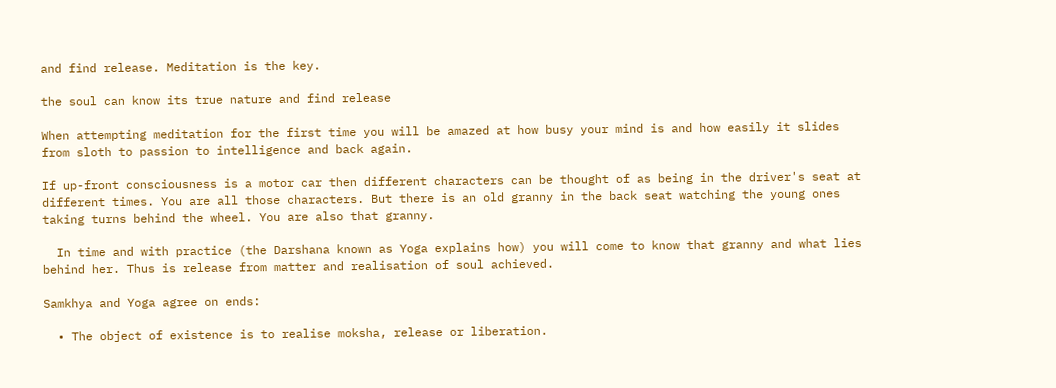and find release. Meditation is the key.

the soul can know its true nature and find release

When attempting meditation for the first time you will be amazed at how busy your mind is and how easily it slides from sloth to passion to intelligence and back again.

If up-front consciousness is a motor car then different characters can be thought of as being in the driver's seat at different times. You are all those characters. But there is an old granny in the back seat watching the young ones taking turns behind the wheel. You are also that granny.

  In time and with practice (the Darshana known as Yoga explains how) you will come to know that granny and what lies behind her. Thus is release from matter and realisation of soul achieved.

Samkhya and Yoga agree on ends:

  • The object of existence is to realise moksha, release or liberation.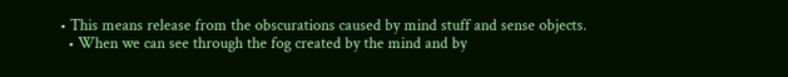• This means release from the obscurations caused by mind stuff and sense objects.
  • When we can see through the fog created by the mind and by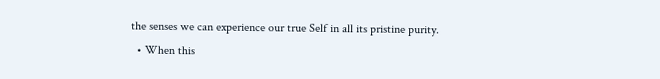the senses we can experience our true Self in all its pristine purity.
  • When this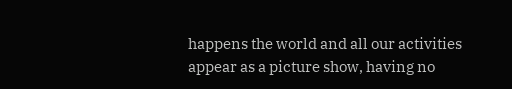happens the world and all our activities appear as a picture show, having no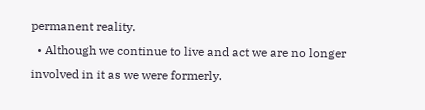permanent reality.
  • Although we continue to live and act we are no longer involved in it as we were formerly.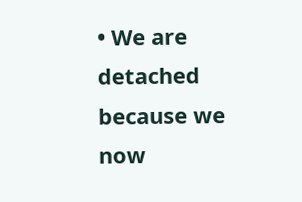• We are detached because we now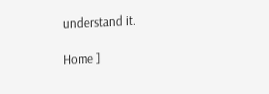understand it.

Home ]